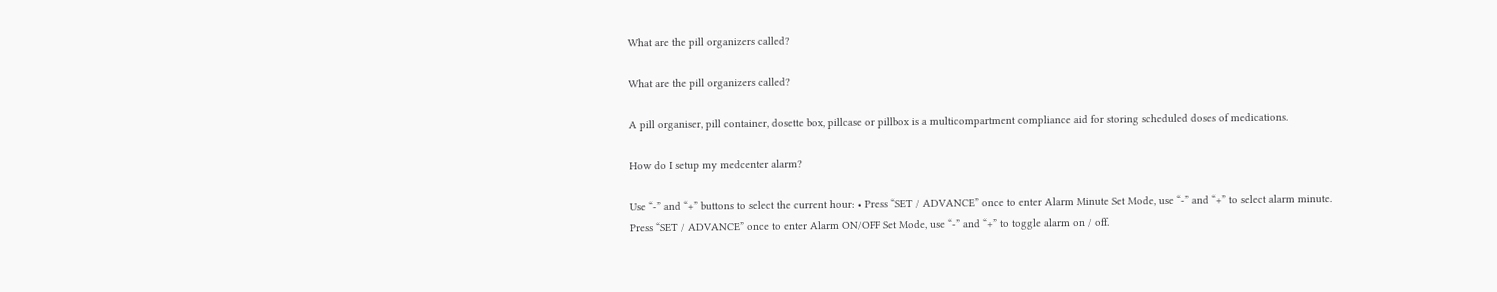What are the pill organizers called?

What are the pill organizers called?

A pill organiser, pill container, dosette box, pillcase or pillbox is a multicompartment compliance aid for storing scheduled doses of medications.

How do I setup my medcenter alarm?

Use “-” and “+” buttons to select the current hour: • Press “SET / ADVANCE” once to enter Alarm Minute Set Mode, use “-” and “+” to select alarm minute. Press “SET / ADVANCE” once to enter Alarm ON/OFF Set Mode, use “-” and “+” to toggle alarm on / off.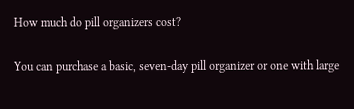How much do pill organizers cost?

You can purchase a basic, seven-day pill organizer or one with large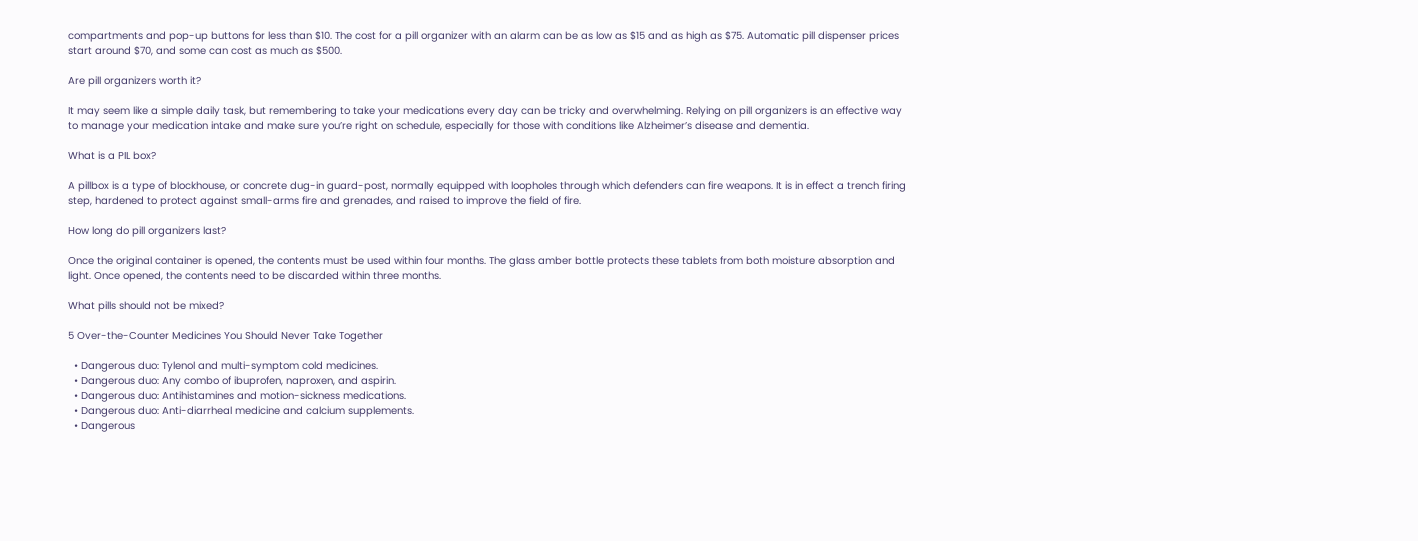compartments and pop-up buttons for less than $10. The cost for a pill organizer with an alarm can be as low as $15 and as high as $75. Automatic pill dispenser prices start around $70, and some can cost as much as $500.

Are pill organizers worth it?

It may seem like a simple daily task, but remembering to take your medications every day can be tricky and overwhelming. Relying on pill organizers is an effective way to manage your medication intake and make sure you’re right on schedule, especially for those with conditions like Alzheimer’s disease and dementia.

What is a PIL box?

A pillbox is a type of blockhouse, or concrete dug-in guard-post, normally equipped with loopholes through which defenders can fire weapons. It is in effect a trench firing step, hardened to protect against small-arms fire and grenades, and raised to improve the field of fire.

How long do pill organizers last?

Once the original container is opened, the contents must be used within four months. The glass amber bottle protects these tablets from both moisture absorption and light. Once opened, the contents need to be discarded within three months.

What pills should not be mixed?

5 Over-the-Counter Medicines You Should Never Take Together

  • Dangerous duo: Tylenol and multi-symptom cold medicines.
  • Dangerous duo: Any combo of ibuprofen, naproxen, and aspirin.
  • Dangerous duo: Antihistamines and motion-sickness medications.
  • Dangerous duo: Anti-diarrheal medicine and calcium supplements.
  • Dangerous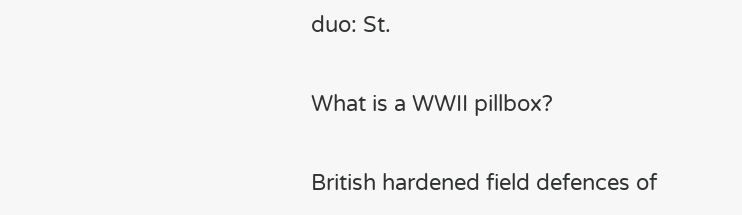duo: St.

What is a WWII pillbox?

British hardened field defences of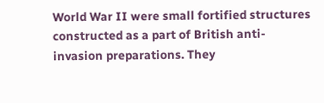World War II were small fortified structures constructed as a part of British anti-invasion preparations. They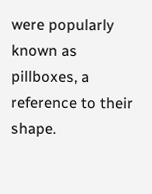were popularly known as pillboxes, a reference to their shape.